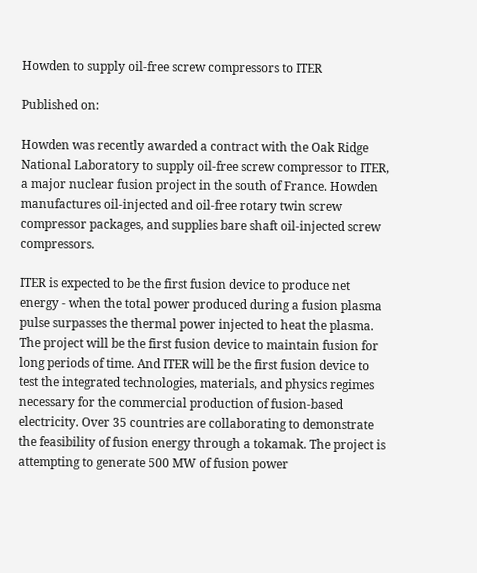Howden to supply oil-free screw compressors to ITER

Published on:

Howden was recently awarded a contract with the Oak Ridge National Laboratory to supply oil-free screw compressor to ITER, a major nuclear fusion project in the south of France. Howden manufactures oil-injected and oil-free rotary twin screw compressor packages, and supplies bare shaft oil-injected screw compressors.

ITER is expected to be the first fusion device to produce net energy - when the total power produced during a fusion plasma pulse surpasses the thermal power injected to heat the plasma. The project will be the first fusion device to maintain fusion for long periods of time. And ITER will be the first fusion device to test the integrated technologies, materials, and physics regimes necessary for the commercial production of fusion-based electricity. Over 35 countries are collaborating to demonstrate the feasibility of fusion energy through a tokamak. The project is attempting to generate 500 MW of fusion power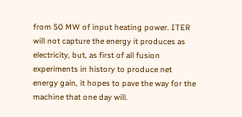from 50 MW of input heating power. ITER will not capture the energy it produces as electricity, but, as first of all fusion experiments in history to produce net energy gain, it hopes to pave the way for the machine that one day will.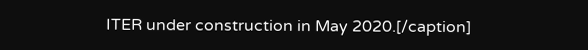ITER under construction in May 2020.[/caption]